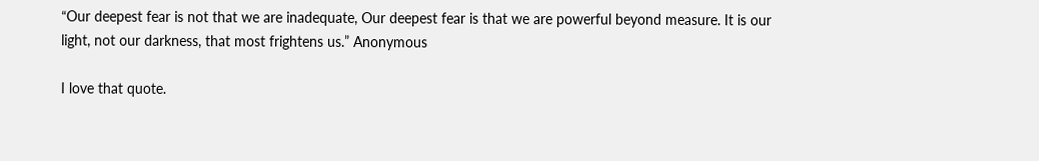“Our deepest fear is not that we are inadequate, Our deepest fear is that we are powerful beyond measure. It is our light, not our darkness, that most frightens us.” Anonymous

I love that quote.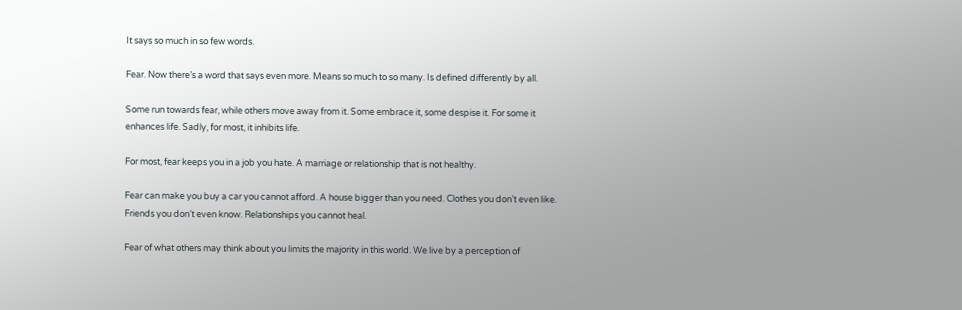It says so much in so few words.

Fear. Now there’s a word that says even more. Means so much to so many. Is defined differently by all.

Some run towards fear, while others move away from it. Some embrace it, some despise it. For some it enhances life. Sadly, for most, it inhibits life.

For most, fear keeps you in a job you hate. A marriage or relationship that is not healthy.

Fear can make you buy a car you cannot afford. A house bigger than you need. Clothes you don’t even like. Friends you don’t even know. Relationships you cannot heal.

Fear of what others may think about you limits the majority in this world. We live by a perception of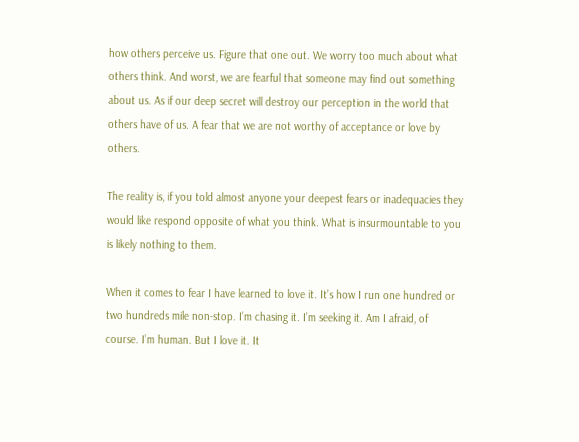how others perceive us. Figure that one out. We worry too much about what others think. And worst, we are fearful that someone may find out something about us. As if our deep secret will destroy our perception in the world that others have of us. A fear that we are not worthy of acceptance or love by others.

The reality is, if you told almost anyone your deepest fears or inadequacies they would like respond opposite of what you think. What is insurmountable to you is likely nothing to them.

When it comes to fear I have learned to love it. It’s how I run one hundred or two hundreds mile non-stop. I’m chasing it. I’m seeking it. Am I afraid, of course. I’m human. But I love it. It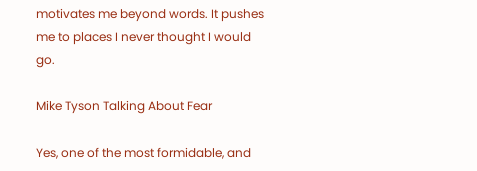motivates me beyond words. It pushes me to places I never thought I would go.

Mike Tyson Talking About Fear

Yes, one of the most formidable, and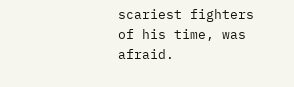scariest fighters of his time, was afraid.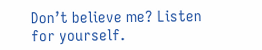Don’t believe me? Listen for yourself.